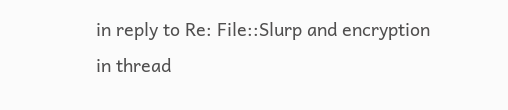in reply to Re: File::Slurp and encryption
in thread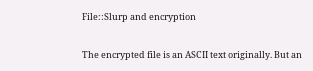File::Slurp and encryption

The encrypted file is an ASCII text originally. But an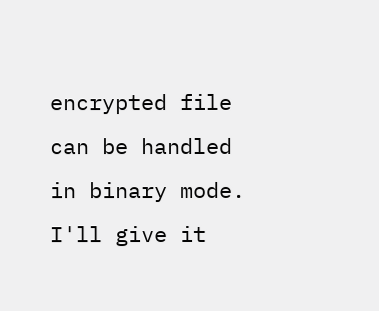encrypted file can be handled in binary mode. I'll give it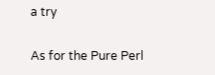a try

As for the Pure Perl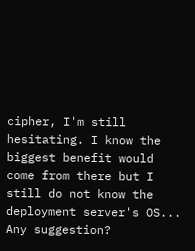cipher, I'm still hesitating. I know the biggest benefit would come from there but I still do not know the deployment server's OS... Any suggestion?